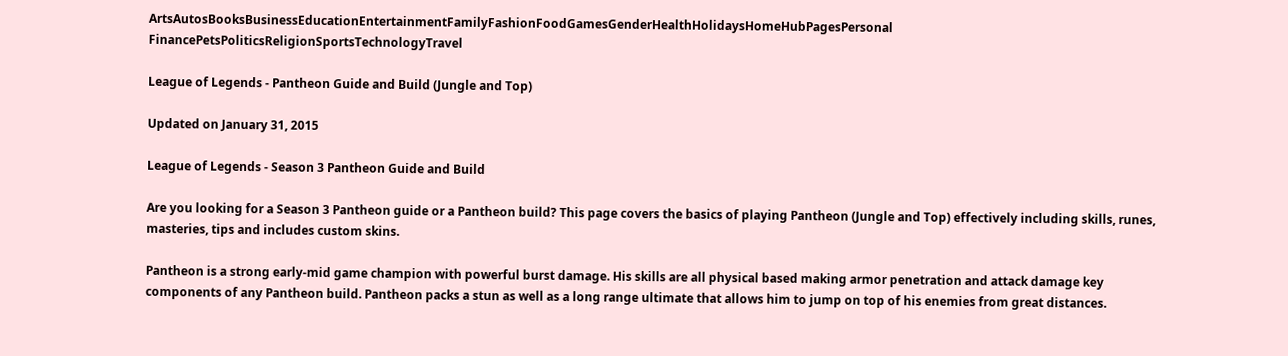ArtsAutosBooksBusinessEducationEntertainmentFamilyFashionFoodGamesGenderHealthHolidaysHomeHubPagesPersonal FinancePetsPoliticsReligionSportsTechnologyTravel

League of Legends - Pantheon Guide and Build (Jungle and Top)

Updated on January 31, 2015

League of Legends - Season 3 Pantheon Guide and Build

Are you looking for a Season 3 Pantheon guide or a Pantheon build? This page covers the basics of playing Pantheon (Jungle and Top) effectively including skills, runes, masteries, tips and includes custom skins.

Pantheon is a strong early-mid game champion with powerful burst damage. His skills are all physical based making armor penetration and attack damage key components of any Pantheon build. Pantheon packs a stun as well as a long range ultimate that allows him to jump on top of his enemies from great distances.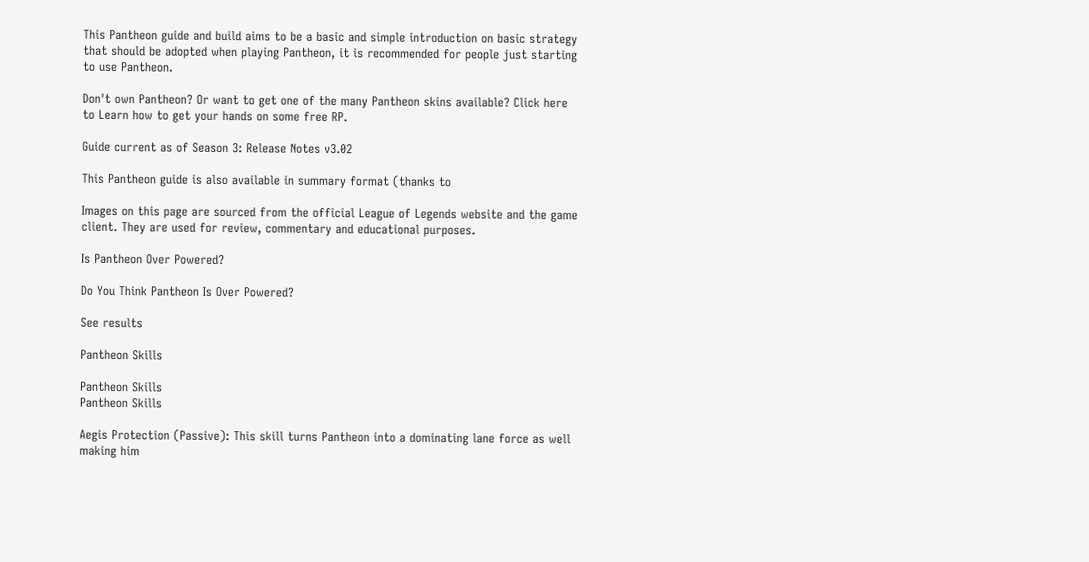This Pantheon guide and build aims to be a basic and simple introduction on basic strategy that should be adopted when playing Pantheon, it is recommended for people just starting to use Pantheon.

Don't own Pantheon? Or want to get one of the many Pantheon skins available? Click here to Learn how to get your hands on some free RP.

Guide current as of Season 3: Release Notes v3.02

This Pantheon guide is also available in summary format (thanks to

Images on this page are sourced from the official League of Legends website and the game client. They are used for review, commentary and educational purposes.

Is Pantheon Over Powered?

Do You Think Pantheon Is Over Powered?

See results

Pantheon Skills

Pantheon Skills
Pantheon Skills

Aegis Protection (Passive): This skill turns Pantheon into a dominating lane force as well making him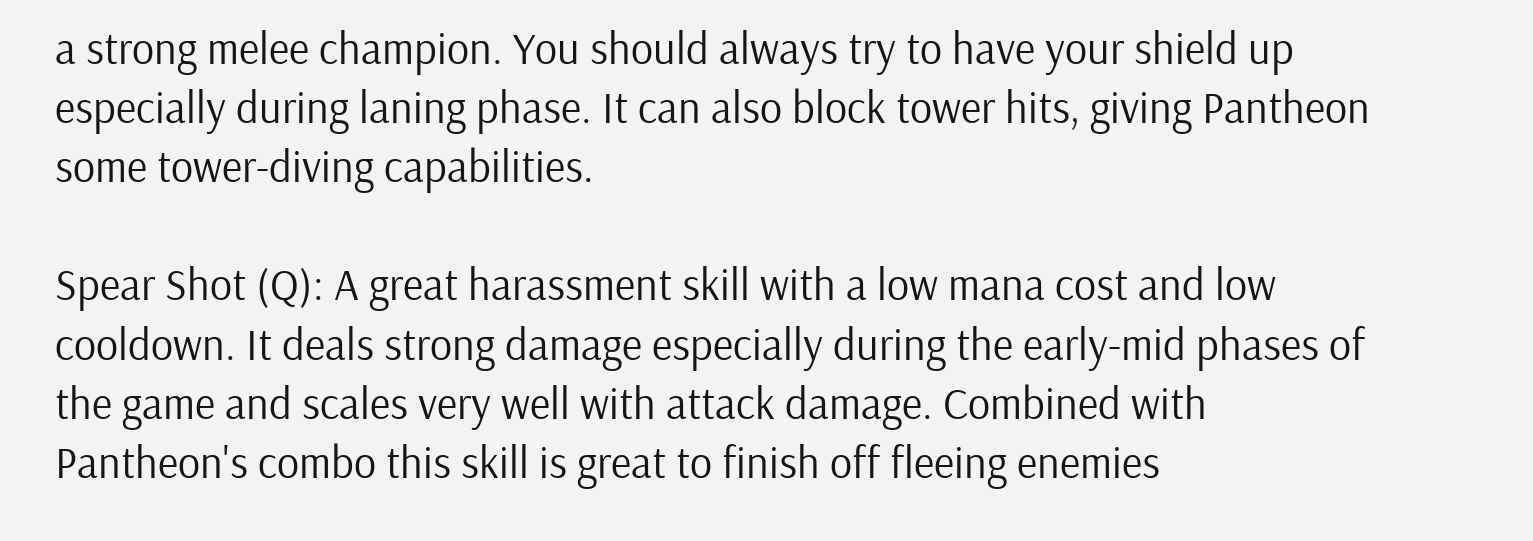a strong melee champion. You should always try to have your shield up especially during laning phase. It can also block tower hits, giving Pantheon some tower-diving capabilities.

Spear Shot (Q): A great harassment skill with a low mana cost and low cooldown. It deals strong damage especially during the early-mid phases of the game and scales very well with attack damage. Combined with Pantheon's combo this skill is great to finish off fleeing enemies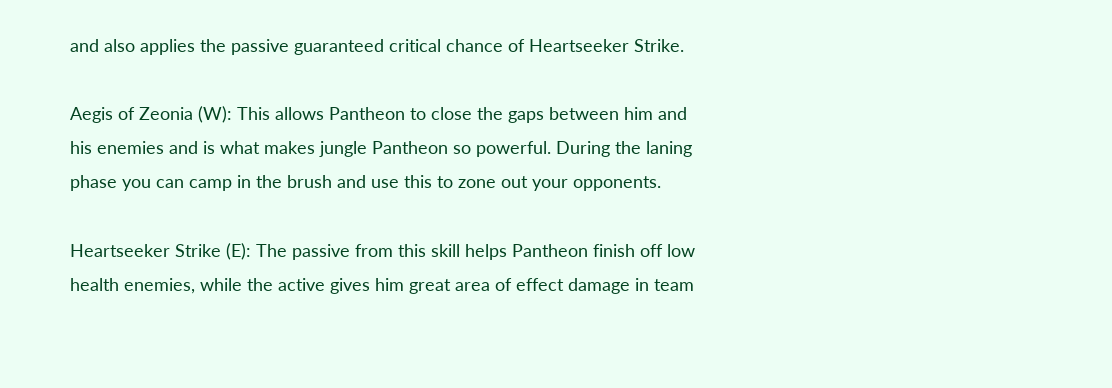and also applies the passive guaranteed critical chance of Heartseeker Strike.

Aegis of Zeonia (W): This allows Pantheon to close the gaps between him and his enemies and is what makes jungle Pantheon so powerful. During the laning phase you can camp in the brush and use this to zone out your opponents.

Heartseeker Strike (E): The passive from this skill helps Pantheon finish off low health enemies, while the active gives him great area of effect damage in team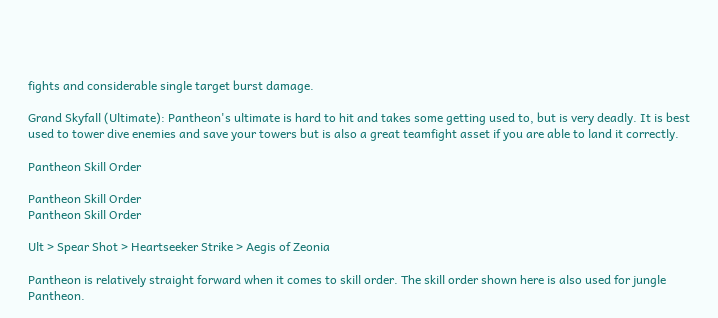fights and considerable single target burst damage.

Grand Skyfall (Ultimate): Pantheon's ultimate is hard to hit and takes some getting used to, but is very deadly. It is best used to tower dive enemies and save your towers but is also a great teamfight asset if you are able to land it correctly.

Pantheon Skill Order

Pantheon Skill Order
Pantheon Skill Order

Ult > Spear Shot > Heartseeker Strike > Aegis of Zeonia

Pantheon is relatively straight forward when it comes to skill order. The skill order shown here is also used for jungle Pantheon.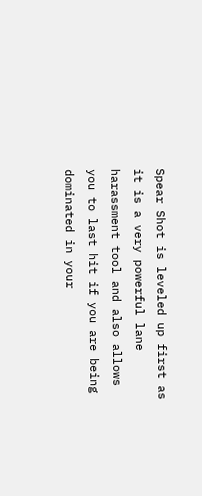Spear Shot is leveled up first as it is a very powerful lane harassment tool and also allows you to last hit if you are being dominated in your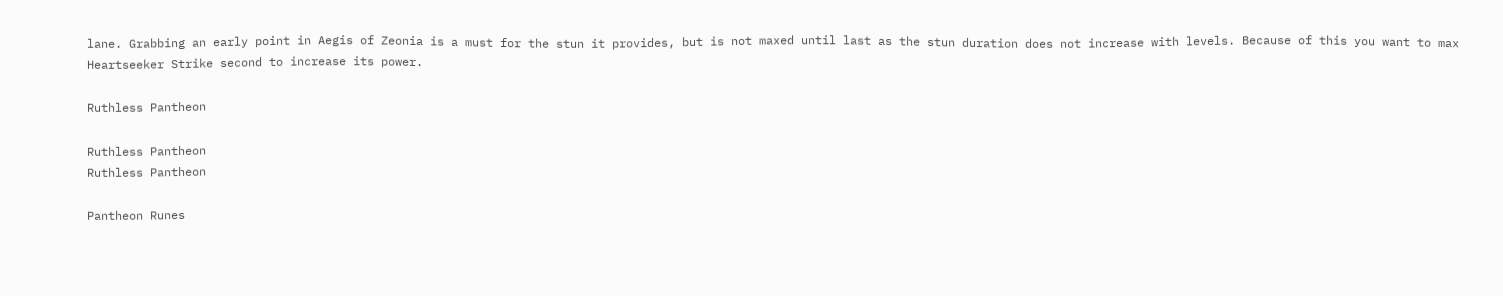lane. Grabbing an early point in Aegis of Zeonia is a must for the stun it provides, but is not maxed until last as the stun duration does not increase with levels. Because of this you want to max Heartseeker Strike second to increase its power.

Ruthless Pantheon

Ruthless Pantheon
Ruthless Pantheon

Pantheon Runes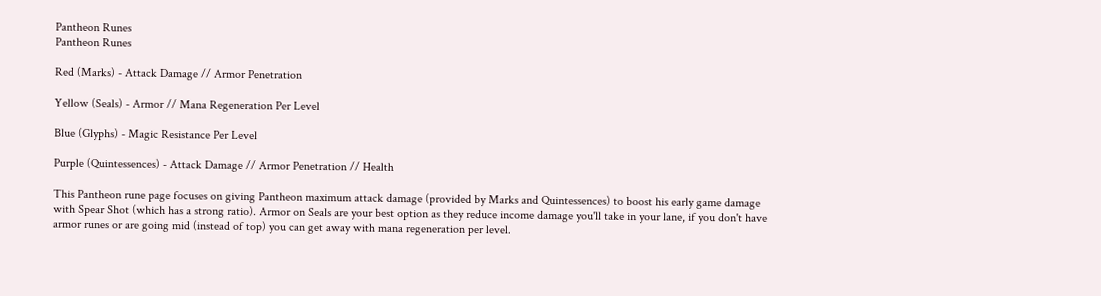Pantheon Runes
Pantheon Runes

Red (Marks) - Attack Damage // Armor Penetration

Yellow (Seals) - Armor // Mana Regeneration Per Level

Blue (Glyphs) - Magic Resistance Per Level

Purple (Quintessences) - Attack Damage // Armor Penetration // Health

This Pantheon rune page focuses on giving Pantheon maximum attack damage (provided by Marks and Quintessences) to boost his early game damage with Spear Shot (which has a strong ratio). Armor on Seals are your best option as they reduce income damage you'll take in your lane, if you don't have armor runes or are going mid (instead of top) you can get away with mana regeneration per level.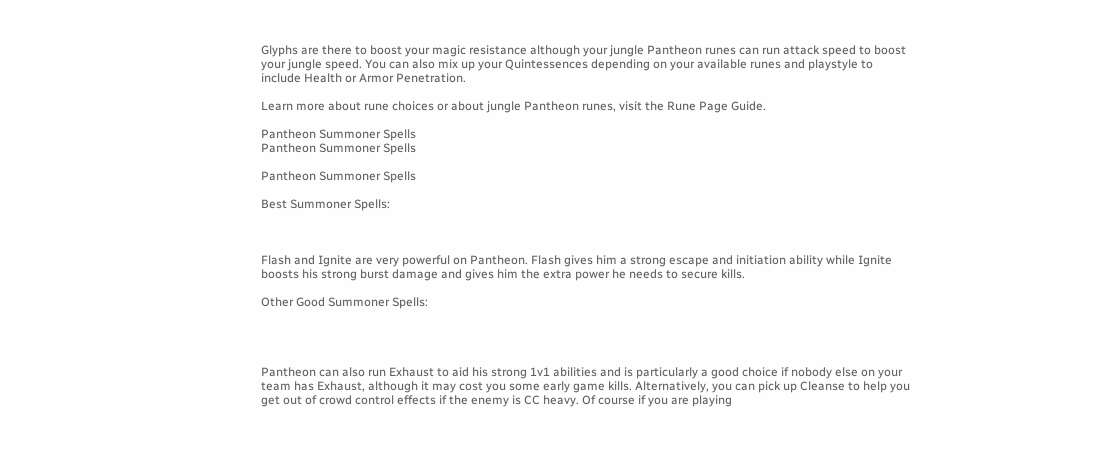Glyphs are there to boost your magic resistance although your jungle Pantheon runes can run attack speed to boost your jungle speed. You can also mix up your Quintessences depending on your available runes and playstyle to include Health or Armor Penetration.

Learn more about rune choices or about jungle Pantheon runes, visit the Rune Page Guide.

Pantheon Summoner Spells
Pantheon Summoner Spells

Pantheon Summoner Spells

Best Summoner Spells:



Flash and Ignite are very powerful on Pantheon. Flash gives him a strong escape and initiation ability while Ignite boosts his strong burst damage and gives him the extra power he needs to secure kills.

Other Good Summoner Spells:




Pantheon can also run Exhaust to aid his strong 1v1 abilities and is particularly a good choice if nobody else on your team has Exhaust, although it may cost you some early game kills. Alternatively, you can pick up Cleanse to help you get out of crowd control effects if the enemy is CC heavy. Of course if you are playing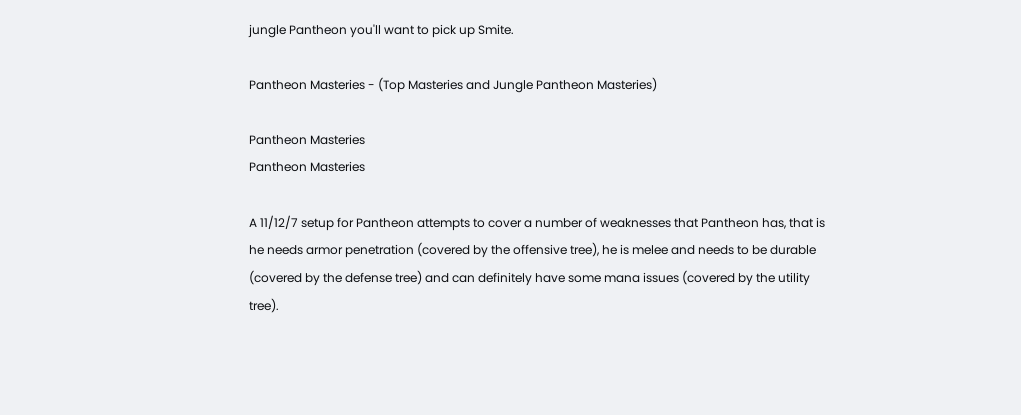jungle Pantheon you'll want to pick up Smite.

Pantheon Masteries - (Top Masteries and Jungle Pantheon Masteries)

Pantheon Masteries
Pantheon Masteries

A 11/12/7 setup for Pantheon attempts to cover a number of weaknesses that Pantheon has, that is he needs armor penetration (covered by the offensive tree), he is melee and needs to be durable (covered by the defense tree) and can definitely have some mana issues (covered by the utility tree).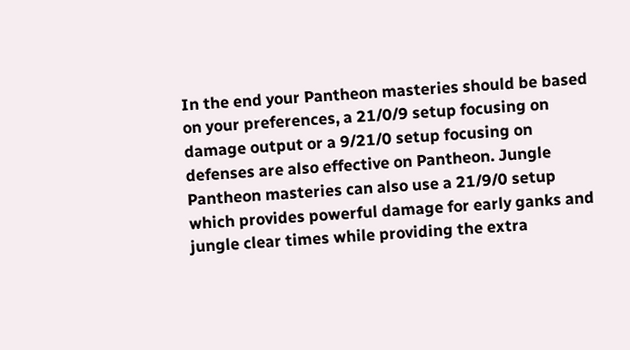In the end your Pantheon masteries should be based on your preferences, a 21/0/9 setup focusing on damage output or a 9/21/0 setup focusing on defenses are also effective on Pantheon. Jungle Pantheon masteries can also use a 21/9/0 setup which provides powerful damage for early ganks and jungle clear times while providing the extra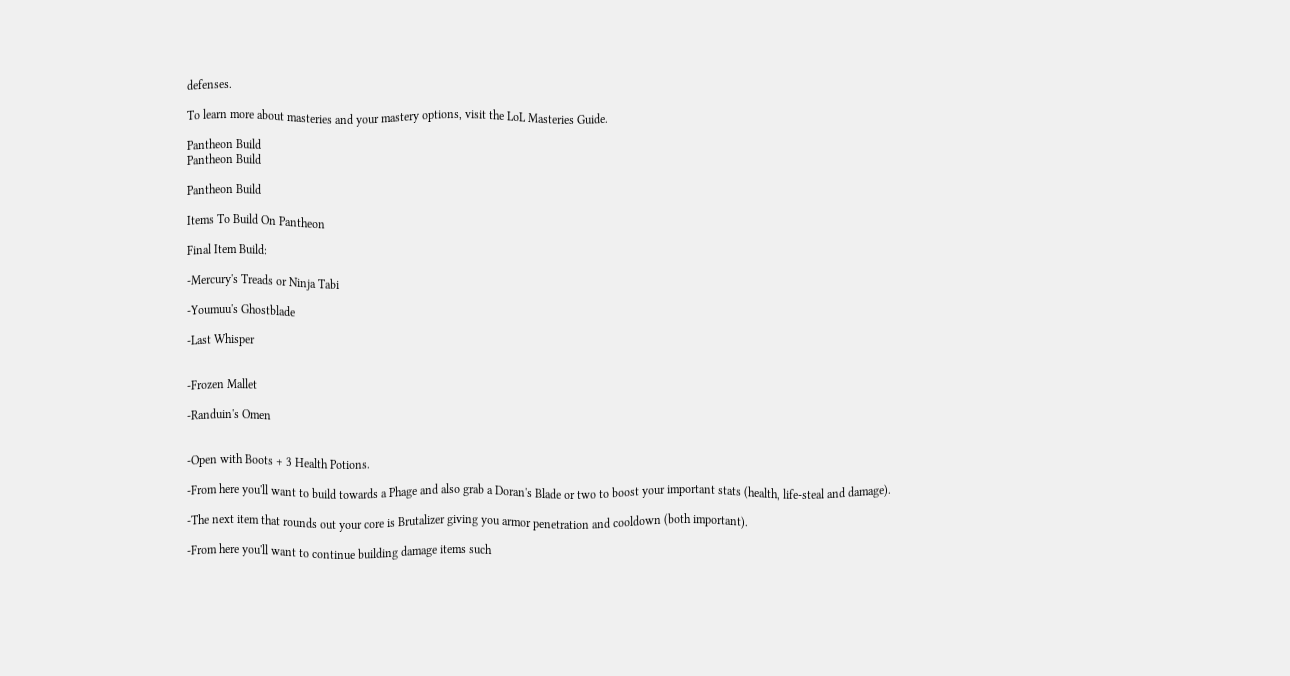defenses.

To learn more about masteries and your mastery options, visit the LoL Masteries Guide.

Pantheon Build
Pantheon Build

Pantheon Build

Items To Build On Pantheon

Final Item Build:

-Mercury's Treads or Ninja Tabi

-Youmuu's Ghostblade

-Last Whisper


-Frozen Mallet

-Randuin's Omen


-Open with Boots + 3 Health Potions.

-From here you'll want to build towards a Phage and also grab a Doran's Blade or two to boost your important stats (health, life-steal and damage).

-The next item that rounds out your core is Brutalizer giving you armor penetration and cooldown (both important).

-From here you'll want to continue building damage items such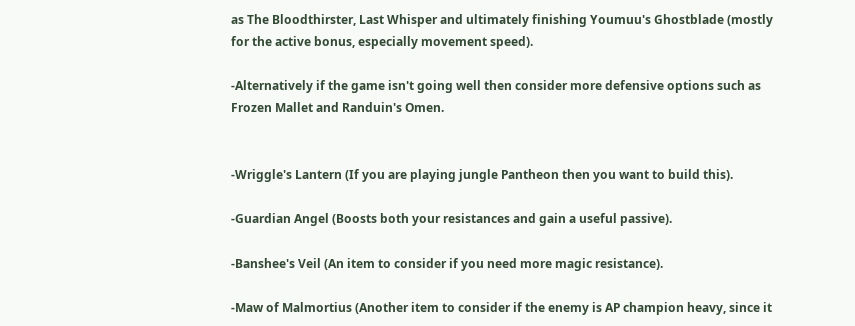as The Bloodthirster, Last Whisper and ultimately finishing Youmuu's Ghostblade (mostly for the active bonus, especially movement speed).

-Alternatively if the game isn't going well then consider more defensive options such as Frozen Mallet and Randuin's Omen.


-Wriggle's Lantern (If you are playing jungle Pantheon then you want to build this).

-Guardian Angel (Boosts both your resistances and gain a useful passive).

-Banshee's Veil (An item to consider if you need more magic resistance).

-Maw of Malmortius (Another item to consider if the enemy is AP champion heavy, since it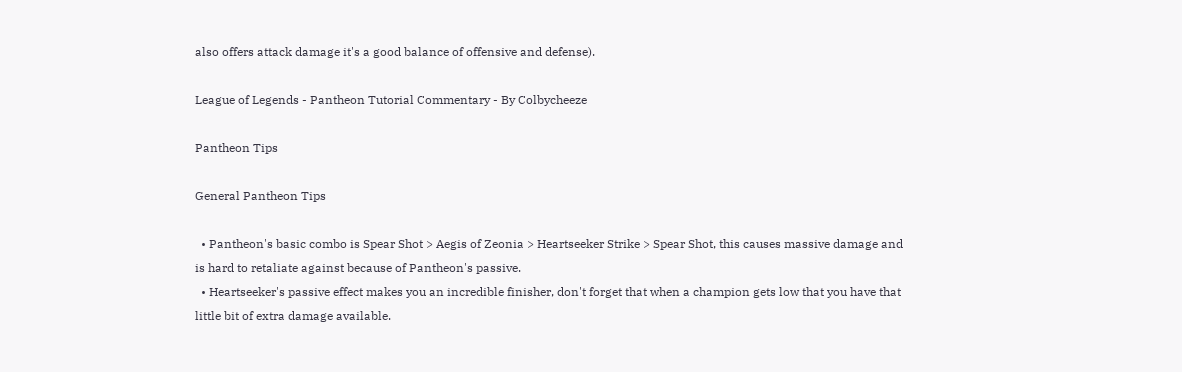also offers attack damage it's a good balance of offensive and defense).

League of Legends - Pantheon Tutorial Commentary - By Colbycheeze

Pantheon Tips

General Pantheon Tips

  • Pantheon's basic combo is Spear Shot > Aegis of Zeonia > Heartseeker Strike > Spear Shot, this causes massive damage and is hard to retaliate against because of Pantheon's passive.
  • Heartseeker's passive effect makes you an incredible finisher, don't forget that when a champion gets low that you have that little bit of extra damage available.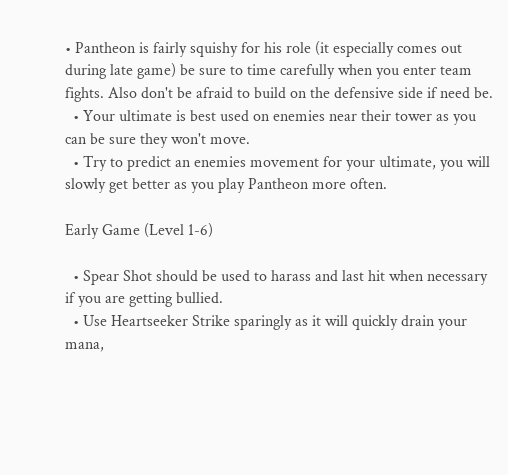• Pantheon is fairly squishy for his role (it especially comes out during late game) be sure to time carefully when you enter team fights. Also don't be afraid to build on the defensive side if need be.
  • Your ultimate is best used on enemies near their tower as you can be sure they won't move.
  • Try to predict an enemies movement for your ultimate, you will slowly get better as you play Pantheon more often.

Early Game (Level 1-6)

  • Spear Shot should be used to harass and last hit when necessary if you are getting bullied.
  • Use Heartseeker Strike sparingly as it will quickly drain your mana,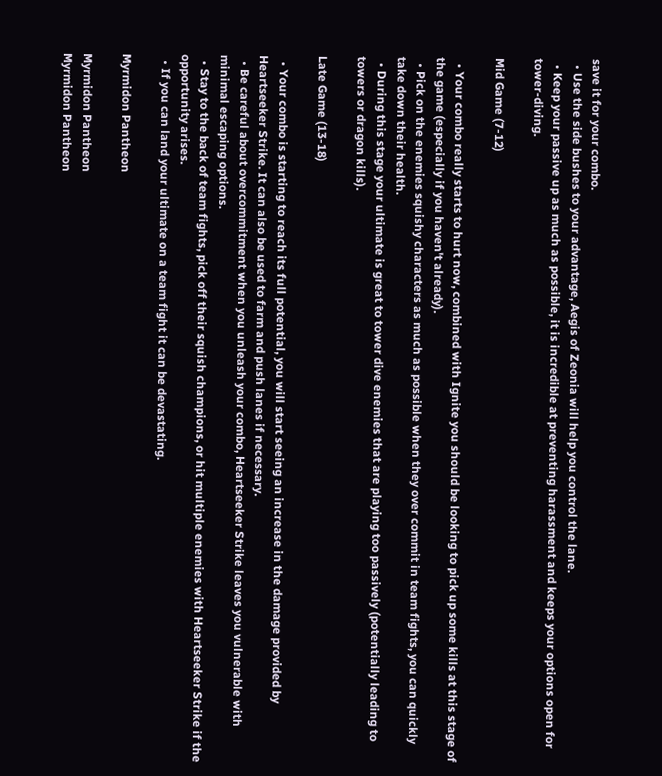save it for your combo.
  • Use the side bushes to your advantage, Aegis of Zeonia will help you control the lane.
  • Keep your passive up as much as possible, it is incredible at preventing harassment and keeps your options open for tower-diving.

Mid Game (7-12)

  • Your combo really starts to hurt now, combined with Ignite you should be looking to pick up some kills at this stage of the game (especially if you haven't already).
  • Pick on the enemies squishy characters as much as possible when they over commit in team fights, you can quickly take down their health.
  • During this stage your ultimate is great to tower dive enemies that are playing too passively (potentially leading to towers or dragon kills).

Late Game (13-18)

  • Your combo is starting to reach its full potential, you will start seeing an increase in the damage provided by Heartseeker Strike. It can also be used to farm and push lanes if necessary.
  • Be careful about overcommitment when you unleash your combo, Heartseeker Strike leaves you vulnerable with minimal escaping options.
  • Stay to the back of team fights, pick off their squish champions, or hit multiple enemies with Heartseeker Strike if the opportunity arises.
  • If you can land your ultimate on a team fight it can be devastating.

Myrmidon Pantheon

Myrmidon Pantheon
Myrmidon Pantheon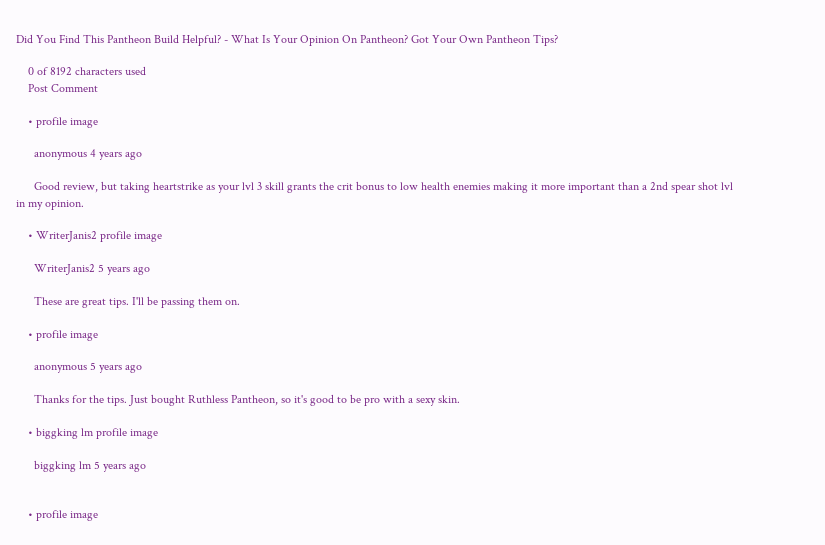Did You Find This Pantheon Build Helpful? - What Is Your Opinion On Pantheon? Got Your Own Pantheon Tips?

    0 of 8192 characters used
    Post Comment

    • profile image

      anonymous 4 years ago

      Good review, but taking heartstrike as your lvl 3 skill grants the crit bonus to low health enemies making it more important than a 2nd spear shot lvl in my opinion.

    • WriterJanis2 profile image

      WriterJanis2 5 years ago

      These are great tips. I'll be passing them on.

    • profile image

      anonymous 5 years ago

      Thanks for the tips. Just bought Ruthless Pantheon, so it's good to be pro with a sexy skin.

    • biggking lm profile image

      biggking lm 5 years ago


    • profile image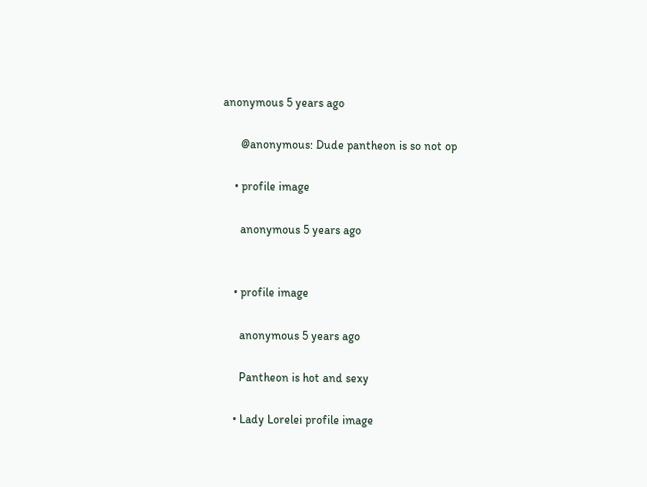anonymous 5 years ago

      @anonymous: Dude pantheon is so not op

    • profile image

      anonymous 5 years ago


    • profile image

      anonymous 5 years ago

      Pantheon is hot and sexy

    • Lady Lorelei profile image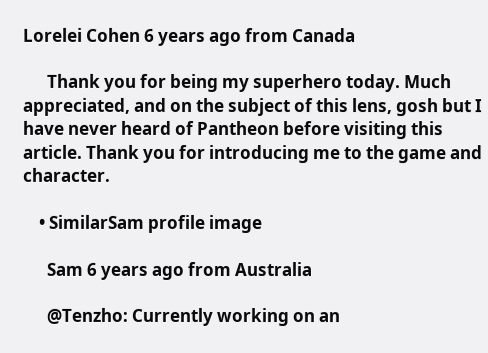Lorelei Cohen 6 years ago from Canada

      Thank you for being my superhero today. Much appreciated, and on the subject of this lens, gosh but I have never heard of Pantheon before visiting this article. Thank you for introducing me to the game and character.

    • SimilarSam profile image

      Sam 6 years ago from Australia

      @Tenzho: Currently working on an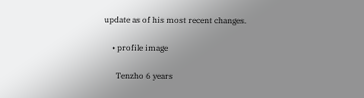update as of his most recent changes.

    • profile image

      Tenzho 6 years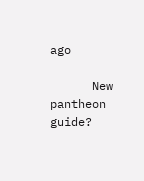ago

      New pantheon guide?